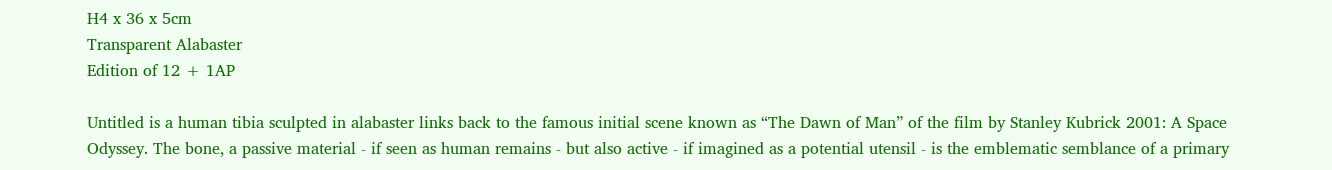H4 x 36 x 5cm
Transparent Alabaster
Edition of 12 + 1AP

Untitled is a human tibia sculpted in alabaster links back to the famous initial scene known as “The Dawn of Man” of the film by Stanley Kubrick 2001: A Space Odyssey. The bone, a passive material - if seen as human remains - but also active - if imagined as a potential utensil - is the emblematic semblance of a primary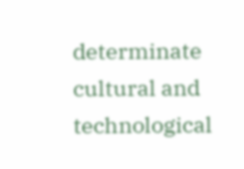determinate cultural and technological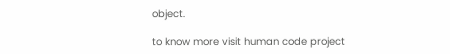object.

to know more visit human code project